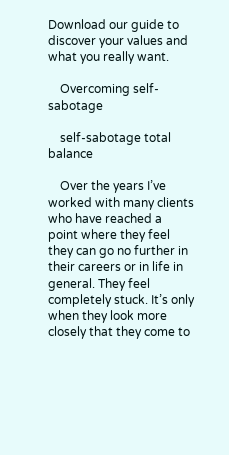Download our guide to discover your values and what you really want.

    Overcoming self-sabotage

    self-sabotage total balance

    Over the years I’ve worked with many clients who have reached a point where they feel they can go no further in their careers or in life in general. They feel completely stuck. It’s only when they look more closely that they come to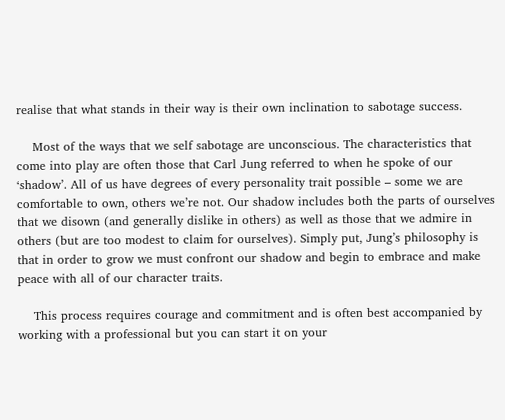realise that what stands in their way is their own inclination to sabotage success.

    Most of the ways that we self sabotage are unconscious. The characteristics that come into play are often those that Carl Jung referred to when he spoke of our ‘shadow’. All of us have degrees of every personality trait possible – some we are comfortable to own, others we’re not. Our shadow includes both the parts of ourselves that we disown (and generally dislike in others) as well as those that we admire in others (but are too modest to claim for ourselves). Simply put, Jung’s philosophy is that in order to grow we must confront our shadow and begin to embrace and make peace with all of our character traits.

    This process requires courage and commitment and is often best accompanied by working with a professional but you can start it on your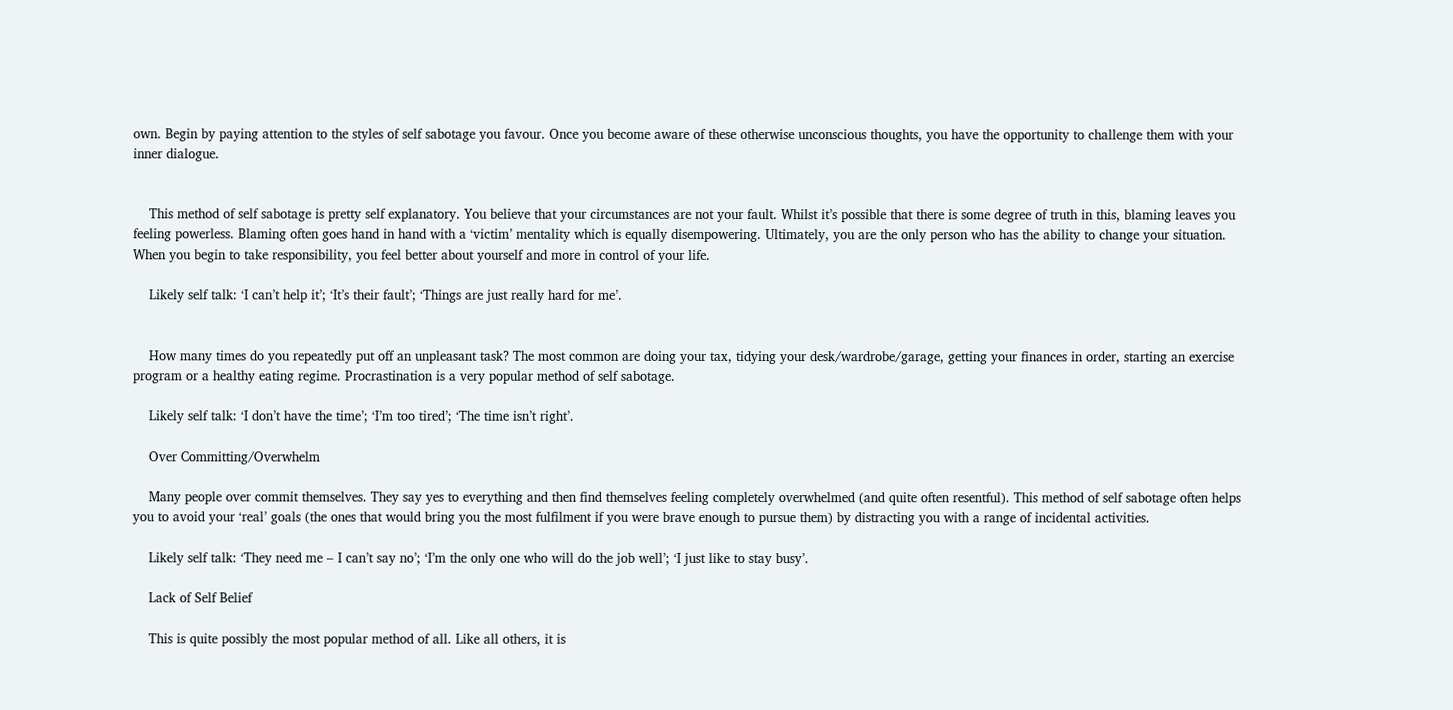own. Begin by paying attention to the styles of self sabotage you favour. Once you become aware of these otherwise unconscious thoughts, you have the opportunity to challenge them with your inner dialogue.


    This method of self sabotage is pretty self explanatory. You believe that your circumstances are not your fault. Whilst it’s possible that there is some degree of truth in this, blaming leaves you feeling powerless. Blaming often goes hand in hand with a ‘victim’ mentality which is equally disempowering. Ultimately, you are the only person who has the ability to change your situation. When you begin to take responsibility, you feel better about yourself and more in control of your life.

    Likely self talk: ‘I can’t help it’; ‘It’s their fault’; ‘Things are just really hard for me’.


    How many times do you repeatedly put off an unpleasant task? The most common are doing your tax, tidying your desk/wardrobe/garage, getting your finances in order, starting an exercise program or a healthy eating regime. Procrastination is a very popular method of self sabotage.

    Likely self talk: ‘I don’t have the time’; ‘I’m too tired’; ‘The time isn’t right’.

    Over Committing/Overwhelm

    Many people over commit themselves. They say yes to everything and then find themselves feeling completely overwhelmed (and quite often resentful). This method of self sabotage often helps you to avoid your ‘real’ goals (the ones that would bring you the most fulfilment if you were brave enough to pursue them) by distracting you with a range of incidental activities.

    Likely self talk: ‘They need me – I can’t say no’; ‘I’m the only one who will do the job well’; ‘I just like to stay busy’.

    Lack of Self Belief

    This is quite possibly the most popular method of all. Like all others, it is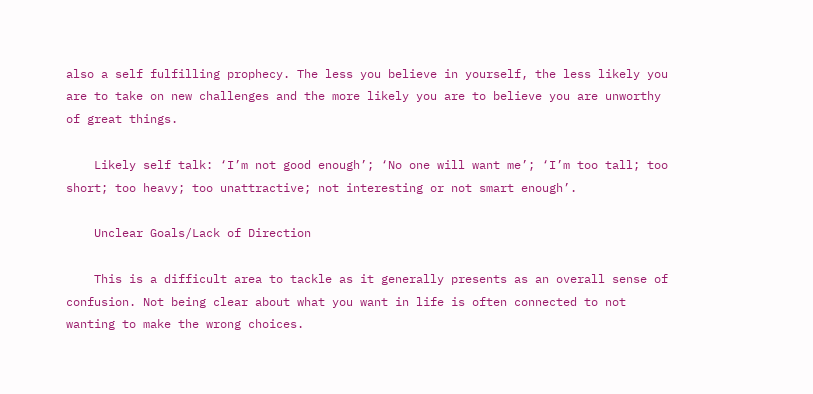also a self fulfilling prophecy. The less you believe in yourself, the less likely you are to take on new challenges and the more likely you are to believe you are unworthy of great things.

    Likely self talk: ‘I’m not good enough’; ‘No one will want me’; ‘I’m too tall; too short; too heavy; too unattractive; not interesting or not smart enough’.

    Unclear Goals/Lack of Direction

    This is a difficult area to tackle as it generally presents as an overall sense of confusion. Not being clear about what you want in life is often connected to not wanting to make the wrong choices.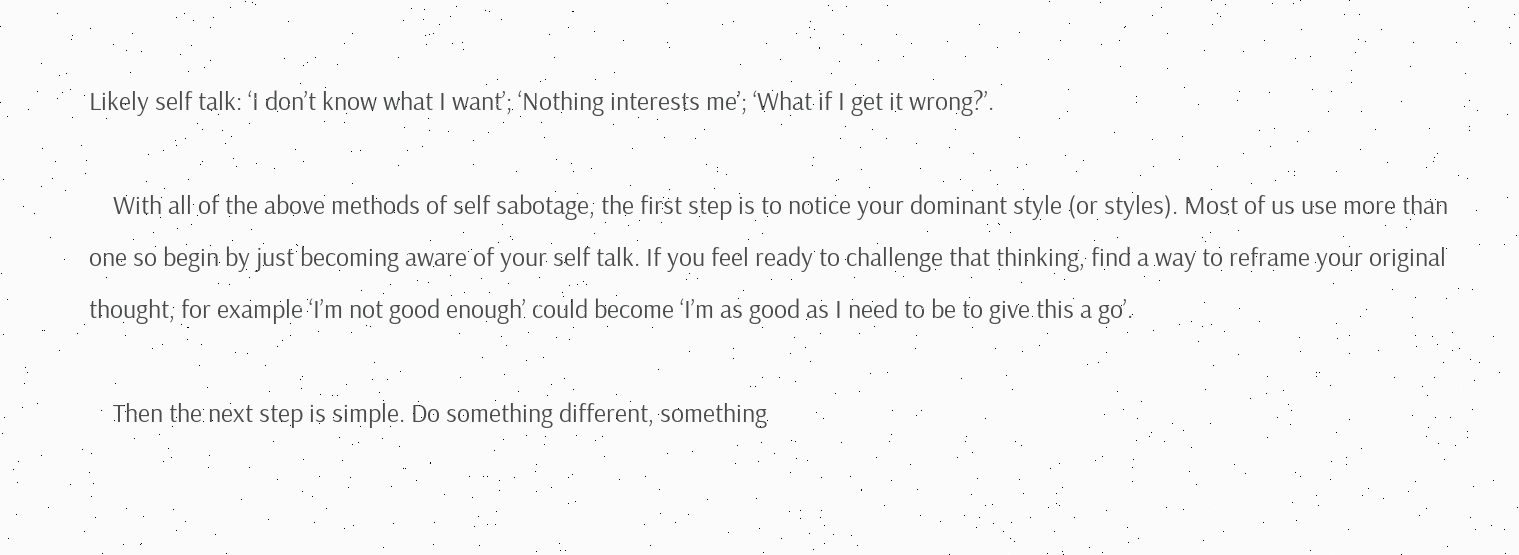Likely self talk: ‘I don’t know what I want’; ‘Nothing interests me’; ‘What if I get it wrong?’.

    With all of the above methods of self sabotage, the first step is to notice your dominant style (or styles). Most of us use more than one so begin by just becoming aware of your self talk. If you feel ready to challenge that thinking, find a way to reframe your original thought, for example ‘I’m not good enough’ could become ‘I’m as good as I need to be to give this a go’.

    Then the next step is simple. Do something different, something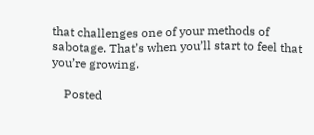that challenges one of your methods of sabotage. That’s when you’ll start to feel that you’re growing.

    Posted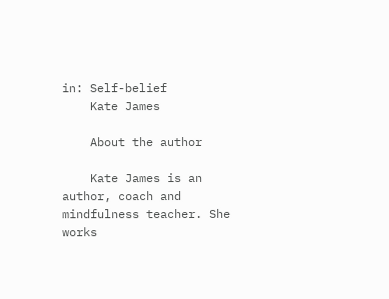in: Self-belief
    Kate James

    About the author

    Kate James is an author, coach and mindfulness teacher. She works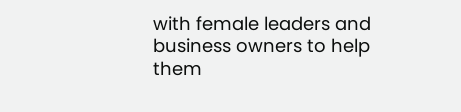with female leaders and business owners to help them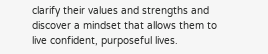clarify their values and strengths and discover a mindset that allows them to live confident, purposeful lives.